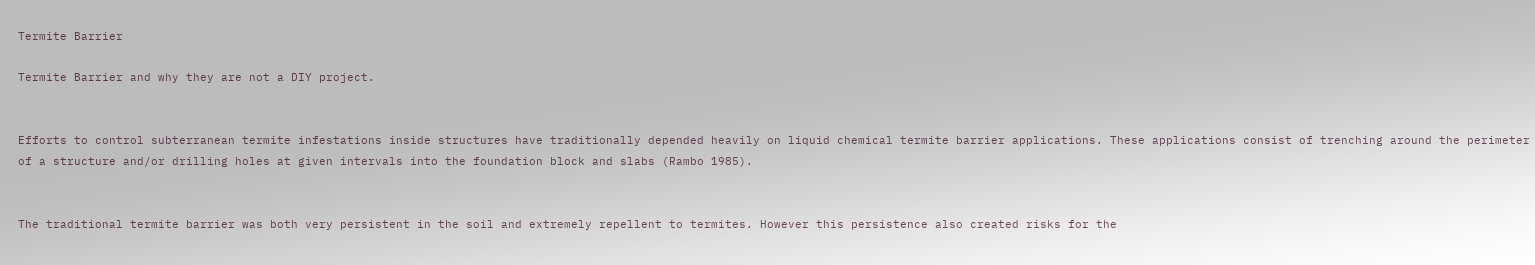Termite Barrier

Termite Barrier and why they are not a DIY project.


Efforts to control subterranean termite infestations inside structures have traditionally depended heavily on liquid chemical termite barrier applications. These applications consist of trenching around the perimeter of a structure and/or drilling holes at given intervals into the foundation block and slabs (Rambo 1985).


The traditional termite barrier was both very persistent in the soil and extremely repellent to termites. However this persistence also created risks for the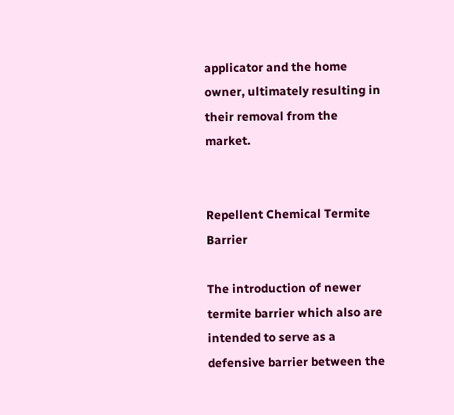applicator and the home owner, ultimately resulting in their removal from the market.


Repellent Chemical Termite Barrier

The introduction of newer termite barrier which also are intended to serve as a defensive barrier between the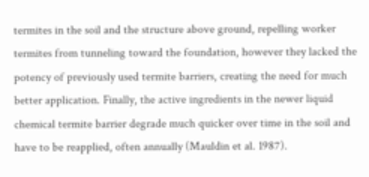termites in the soil and the structure above ground, repelling worker termites from tunneling toward the foundation, however they lacked the potency of previously used termite barriers, creating the need for much better application. Finally, the active ingredients in the newer liquid chemical termite barrier degrade much quicker over time in the soil and have to be reapplied, often annually (Mauldin et al. 1987).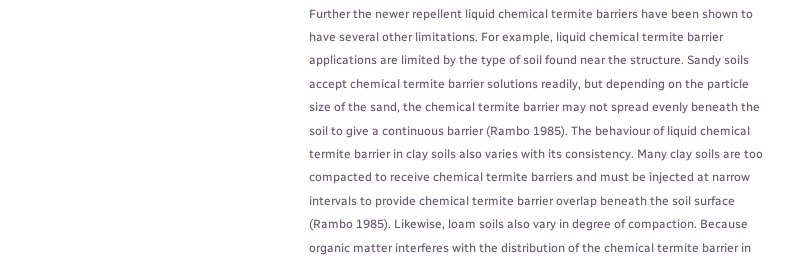Further the newer repellent liquid chemical termite barriers have been shown to have several other limitations. For example, liquid chemical termite barrier applications are limited by the type of soil found near the structure. Sandy soils accept chemical termite barrier solutions readily, but depending on the particle size of the sand, the chemical termite barrier may not spread evenly beneath the soil to give a continuous barrier (Rambo 1985). The behaviour of liquid chemical termite barrier in clay soils also varies with its consistency. Many clay soils are too compacted to receive chemical termite barriers and must be injected at narrow intervals to provide chemical termite barrier overlap beneath the soil surface (Rambo 1985). Likewise, loam soils also vary in degree of compaction. Because organic matter interferes with the distribution of the chemical termite barrier in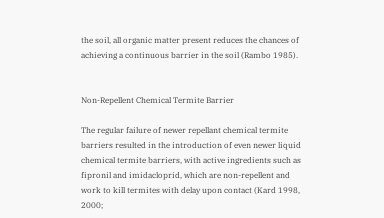the soil, all organic matter present reduces the chances of achieving a continuous barrier in the soil (Rambo 1985).


Non-Repellent Chemical Termite Barrier

The regular failure of newer repellant chemical termite barriers resulted in the introduction of even newer liquid chemical termite barriers, with active ingredients such as fipronil and imidacloprid, which are non-repellent and work to kill termites with delay upon contact (Kard 1998, 2000;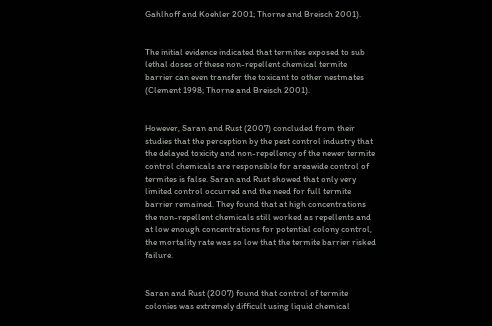Gahlhoff and Koehler 2001; Thorne and Breisch 2001).


The initial evidence indicated that termites exposed to sub lethal doses of these non-repellent chemical termite barrier can even transfer the toxicant to other nestmates (Clement 1998; Thorne and Breisch 2001).


However, Saran and Rust (2007) concluded from their studies that the perception by the pest control industry that the delayed toxicity and non-repellency of the newer termite control chemicals are responsible for areawide control of termites is false. Saran and Rust showed that only very limited control occurred and the need for full termite barrier remained. They found that at high concentrations the non-repellent chemicals still worked as repellents and at low enough concentrations for potential colony control, the mortality rate was so low that the termite barrier risked failure.


Saran and Rust (2007) found that control of termite colonies was extremely difficult using liquid chemical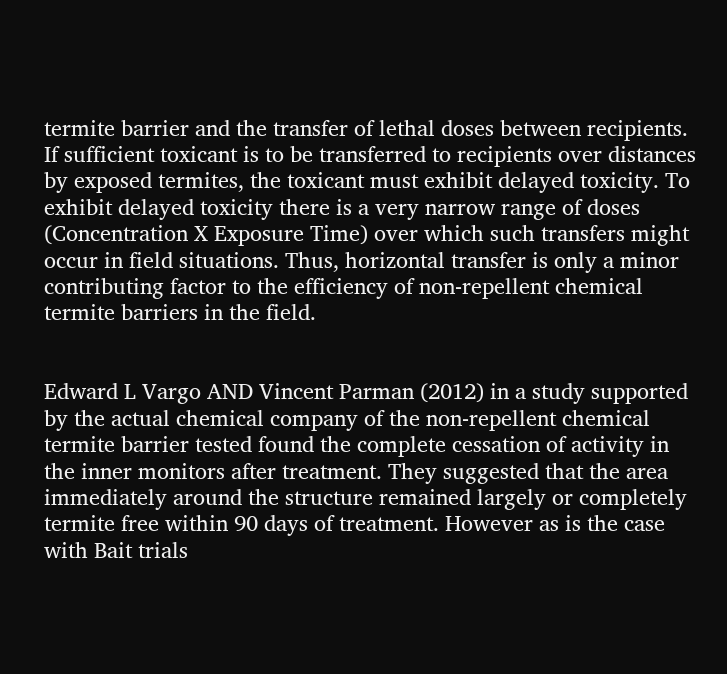termite barrier and the transfer of lethal doses between recipients. If sufficient toxicant is to be transferred to recipients over distances by exposed termites, the toxicant must exhibit delayed toxicity. To exhibit delayed toxicity there is a very narrow range of doses (Concentration X Exposure Time) over which such transfers might occur in field situations. Thus, horizontal transfer is only a minor contributing factor to the efficiency of non-repellent chemical termite barriers in the field.


Edward L Vargo AND Vincent Parman (2012) in a study supported by the actual chemical company of the non-repellent chemical termite barrier tested found the complete cessation of activity in the inner monitors after treatment. They suggested that the area immediately around the structure remained largely or completely termite free within 90 days of treatment. However as is the case with Bait trials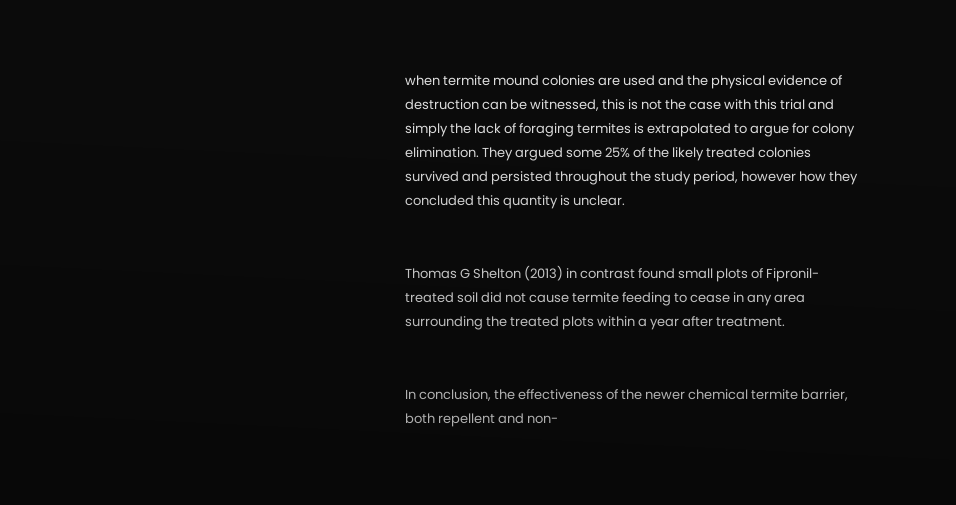when termite mound colonies are used and the physical evidence of destruction can be witnessed, this is not the case with this trial and simply the lack of foraging termites is extrapolated to argue for colony elimination. They argued some 25% of the likely treated colonies survived and persisted throughout the study period, however how they concluded this quantity is unclear.


Thomas G Shelton (2013) in contrast found small plots of Fipronil-treated soil did not cause termite feeding to cease in any area surrounding the treated plots within a year after treatment.


In conclusion, the effectiveness of the newer chemical termite barrier, both repellent and non-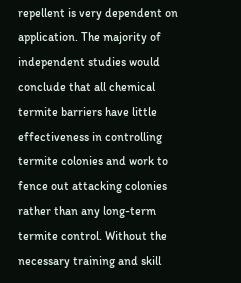repellent is very dependent on application. The majority of independent studies would conclude that all chemical termite barriers have little effectiveness in controlling termite colonies and work to fence out attacking colonies rather than any long-term termite control. Without the necessary training and skill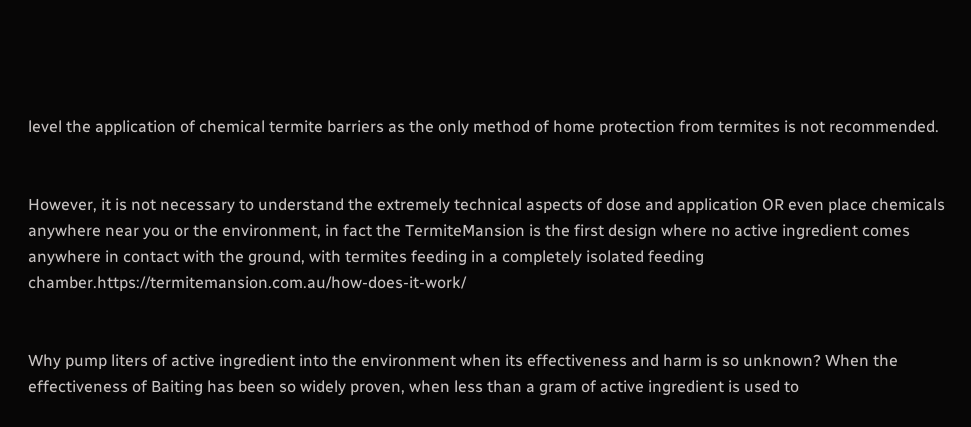level the application of chemical termite barriers as the only method of home protection from termites is not recommended.


However, it is not necessary to understand the extremely technical aspects of dose and application OR even place chemicals anywhere near you or the environment, in fact the TermiteMansion is the first design where no active ingredient comes anywhere in contact with the ground, with termites feeding in a completely isolated feeding chamber.https://termitemansion.com.au/how-does-it-work/


Why pump liters of active ingredient into the environment when its effectiveness and harm is so unknown? When the effectiveness of Baiting has been so widely proven, when less than a gram of active ingredient is used to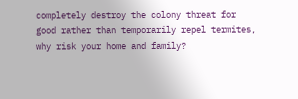completely destroy the colony threat for good rather than temporarily repel termites, why risk your home and family?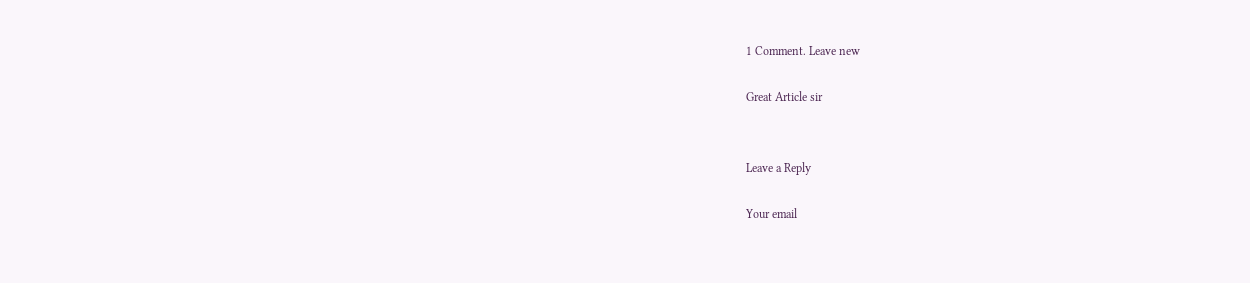1 Comment. Leave new

Great Article sir


Leave a Reply

Your email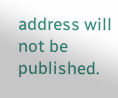address will not be published.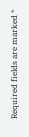Required fields are marked *